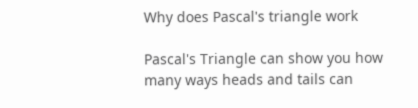Why does Pascal's triangle work

Pascal's Triangle can show you how many ways heads and tails can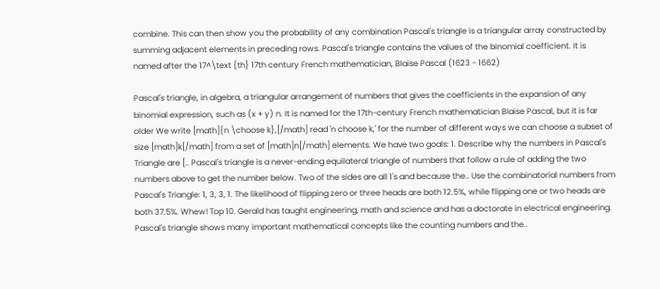combine. This can then show you the probability of any combination Pascal's triangle is a triangular array constructed by summing adjacent elements in preceding rows. Pascal's triangle contains the values of the binomial coefficient. It is named after the 17^\text {th} 17th century French mathematician, Blaise Pascal (1623 - 1662)

Pascal's triangle, in algebra, a triangular arrangement of numbers that gives the coefficients in the expansion of any binomial expression, such as (x + y) n. It is named for the 17th-century French mathematician Blaise Pascal, but it is far older We write [math]{n \choose k},[/math] read 'n choose k,' for the number of different ways we can choose a subset of size [math]k[/math] from a set of [math]n[/math] elements. We have two goals: 1. Describe why the numbers in Pascal's Triangle are [.. Pascal's triangle is a never-ending equilateral triangle of numbers that follow a rule of adding the two numbers above to get the number below. Two of the sides are all 1's and because the.. Use the combinatorial numbers from Pascal's Triangle: 1, 3, 3, 1. The likelihood of flipping zero or three heads are both 12.5%, while flipping one or two heads are both 37.5%. Whew! Top 10. Gerald has taught engineering, math and science and has a doctorate in electrical engineering. Pascal's triangle shows many important mathematical concepts like the counting numbers and the..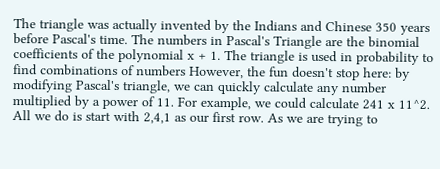The triangle was actually invented by the Indians and Chinese 350 years before Pascal's time. The numbers in Pascal's Triangle are the binomial coefficients of the polynomial x + 1. The triangle is used in probability to find combinations of numbers However, the fun doesn't stop here: by modifying Pascal's triangle, we can quickly calculate any number multiplied by a power of 11. For example, we could calculate 241 x 11^2. All we do is start with 2,4,1 as our first row. As we are trying to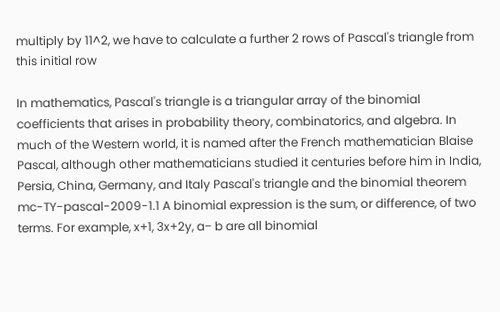multiply by 11^2, we have to calculate a further 2 rows of Pascal's triangle from this initial row

In mathematics, Pascal's triangle is a triangular array of the binomial coefficients that arises in probability theory, combinatorics, and algebra. In much of the Western world, it is named after the French mathematician Blaise Pascal, although other mathematicians studied it centuries before him in India, Persia, China, Germany, and Italy Pascal's triangle and the binomial theorem mc-TY-pascal-2009-1.1 A binomial expression is the sum, or difference, of two terms. For example, x+1, 3x+2y, a− b are all binomial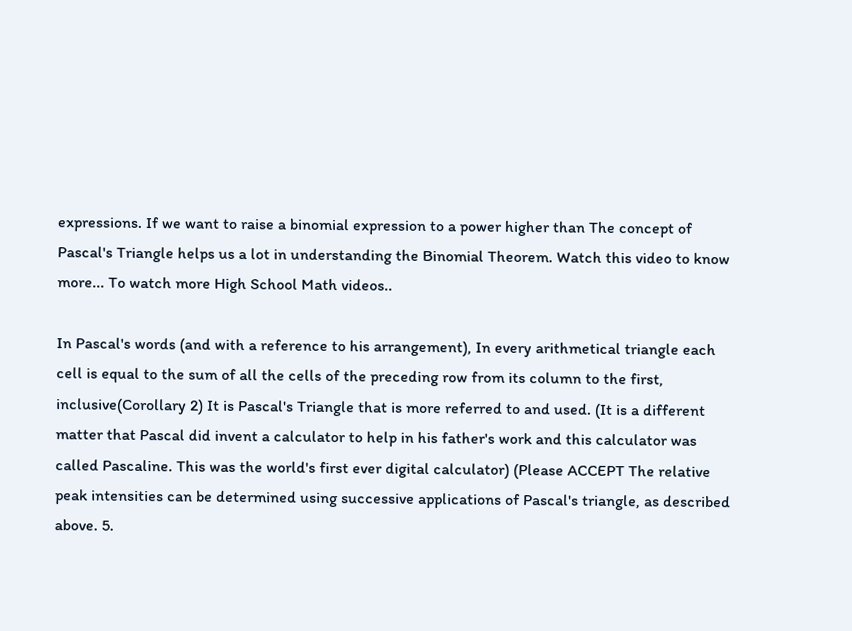expressions. If we want to raise a binomial expression to a power higher than The concept of Pascal's Triangle helps us a lot in understanding the Binomial Theorem. Watch this video to know more... To watch more High School Math videos..

In Pascal's words (and with a reference to his arrangement), In every arithmetical triangle each cell is equal to the sum of all the cells of the preceding row from its column to the first, inclusive(Corollary 2) It is Pascal's Triangle that is more referred to and used. (It is a different matter that Pascal did invent a calculator to help in his father's work and this calculator was called Pascaline. This was the world's first ever digital calculator) (Please ACCEPT The relative peak intensities can be determined using successive applications of Pascal's triangle, as described above. 5.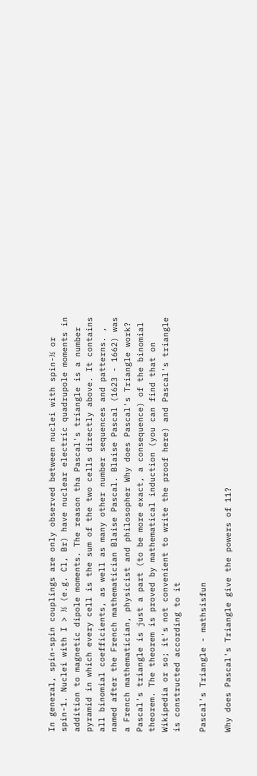In general, spin-spin couplings are only observed between nuclei with spin-½ or spin-1. Nuclei with I > ½ (e.g. Cl, Br) have nuclear electric quadrupole moments in addition to magnetic dipole moments. The reason tha Pascal's triangle is a number pyramid in which every cell is the sum of the two cells directly above. It contains all binomial coefficients, as well as many other number sequences and patterns. , named after the French mathematician Blaise Pascal. Blaise Pascal (1623 - 1662) was a French mathematician, physicist and philosopher Why does Pascal's Triangle work? Pascal's triangle is just a part (to be more exact, a consequence) of the binomial theorem. The theorem is proved by mathematical induction (you can find that on Wikipedia or so; it's not convenient to write the proof here) and Pascal's triangle is constructed according to it

Pascal's Triangle - mathsisfun

Why does Pascal's Triangle give the powers of 11?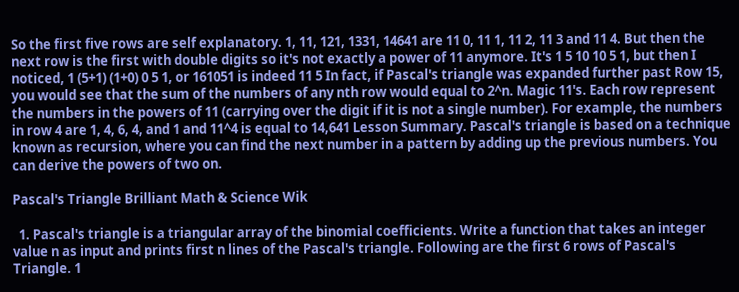So the first five rows are self explanatory. 1, 11, 121, 1331, 14641 are 11 0, 11 1, 11 2, 11 3 and 11 4. But then the next row is the first with double digits so it's not exactly a power of 11 anymore. It's 1 5 10 10 5 1, but then I noticed, 1 (5+1) (1+0) 0 5 1, or 161051 is indeed 11 5 In fact, if Pascal's triangle was expanded further past Row 15, you would see that the sum of the numbers of any nth row would equal to 2^n. Magic 11's. Each row represent the numbers in the powers of 11 (carrying over the digit if it is not a single number). For example, the numbers in row 4 are 1, 4, 6, 4, and 1 and 11^4 is equal to 14,641 Lesson Summary. Pascal's triangle is based on a technique known as recursion, where you can find the next number in a pattern by adding up the previous numbers. You can derive the powers of two on.

Pascal's Triangle Brilliant Math & Science Wik

  1. Pascal's triangle is a triangular array of the binomial coefficients. Write a function that takes an integer value n as input and prints first n lines of the Pascal's triangle. Following are the first 6 rows of Pascal's Triangle. 1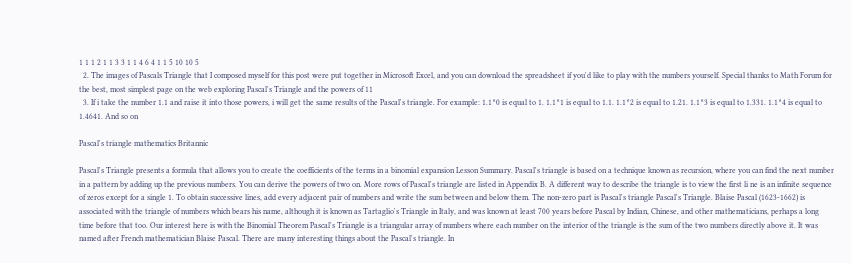1 1 1 2 1 1 3 3 1 1 4 6 4 1 1 5 10 10 5
  2. The images of Pascals Triangle that I composed myself for this post were put together in Microsoft Excel, and you can download the spreadsheet if you'd like to play with the numbers yourself. Special thanks to Math Forum for the best, most simplest page on the web exploring Pascal's Triangle and the powers of 11
  3. If i take the number 1.1 and raise it into those powers, i will get the same results of the Pascal's triangle. For example: 1.1^0 is equal to 1. 1.1^1 is equal to 1.1. 1.1^2 is equal to 1.21. 1.1^3 is equal to 1.331. 1.1^4 is equal to 1.4641. And so on

Pascal's triangle mathematics Britannic

Pascal's Triangle presents a formula that allows you to create the coefficients of the terms in a binomial expansion Lesson Summary. Pascal's triangle is based on a technique known as recursion, where you can find the next number in a pattern by adding up the previous numbers. You can derive the powers of two on. More rows of Pascal's triangle are listed in Appendix B. A different way to describe the triangle is to view the first li ne is an infinite sequence of zeros except for a single 1. To obtain successive lines, add every adjacent pair of numbers and write the sum between and below them. The non-zero part is Pascal's triangle Pascal's Triangle. Blaise Pascal (1623-1662) is associated with the triangle of numbers which bears his name, although it is known as Tartaglio's Triangle in Italy, and was known at least 700 years before Pascal by Indian, Chinese, and other mathematicians, perhaps a long time before that too. Our interest here is with the Binomial Theorem Pascal's Triangle is a triangular array of numbers where each number on the interior of the triangle is the sum of the two numbers directly above it. It was named after French mathematician Blaise Pascal. There are many interesting things about the Pascal's triangle. In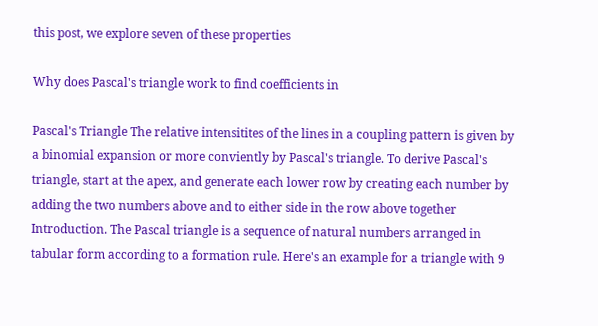this post, we explore seven of these properties

Why does Pascal's triangle work to find coefficients in

Pascal's Triangle The relative intensitites of the lines in a coupling pattern is given by a binomial expansion or more conviently by Pascal's triangle. To derive Pascal's triangle, start at the apex, and generate each lower row by creating each number by adding the two numbers above and to either side in the row above together Introduction. The Pascal triangle is a sequence of natural numbers arranged in tabular form according to a formation rule. Here's an example for a triangle with 9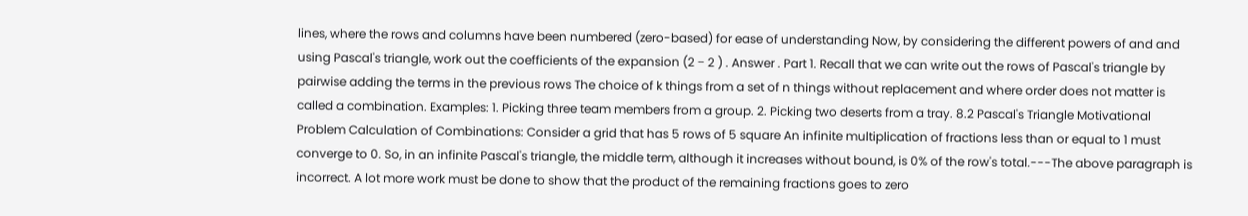lines, where the rows and columns have been numbered (zero-based) for ease of understanding Now, by considering the different powers of and and using Pascal's triangle, work out the coefficients of the expansion (2 − 2 ) . Answer . Part 1. Recall that we can write out the rows of Pascal's triangle by pairwise adding the terms in the previous rows The choice of k things from a set of n things without replacement and where order does not matter is called a combination. Examples: 1. Picking three team members from a group. 2. Picking two deserts from a tray. 8.2 Pascal's Triangle Motivational Problem Calculation of Combinations: Consider a grid that has 5 rows of 5 square An infinite multiplication of fractions less than or equal to 1 must converge to 0. So, in an infinite Pascal's triangle, the middle term, although it increases without bound, is 0% of the row's total.---The above paragraph is incorrect. A lot more work must be done to show that the product of the remaining fractions goes to zero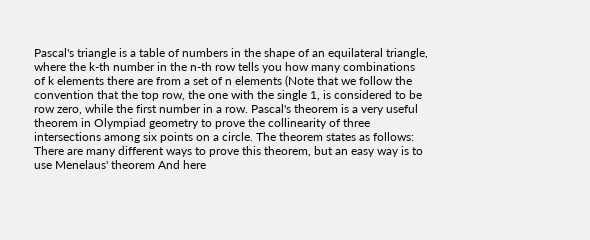Pascal's triangle is a table of numbers in the shape of an equilateral triangle, where the k-th number in the n-th row tells you how many combinations of k elements there are from a set of n elements (Note that we follow the convention that the top row, the one with the single 1, is considered to be row zero, while the first number in a row. Pascal's theorem is a very useful theorem in Olympiad geometry to prove the collinearity of three intersections among six points on a circle. The theorem states as follows: There are many different ways to prove this theorem, but an easy way is to use Menelaus' theorem And here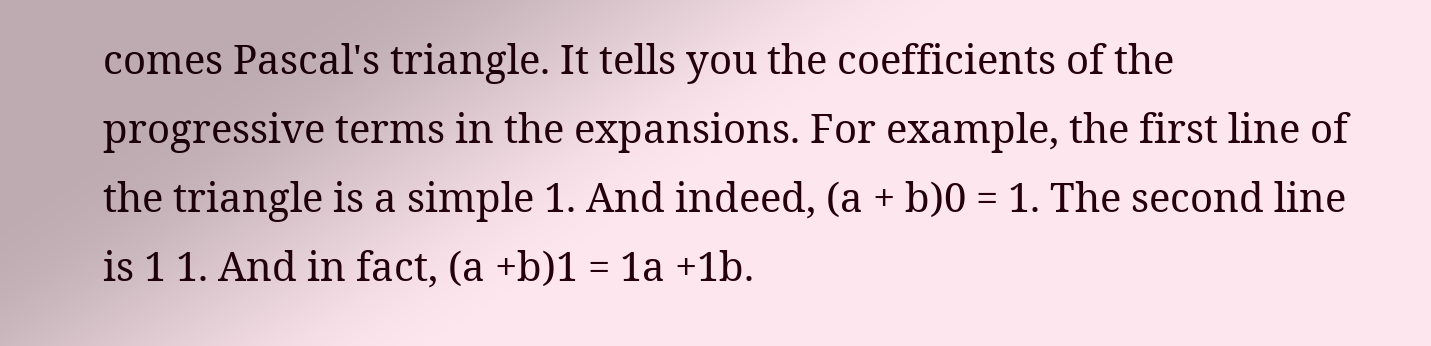comes Pascal's triangle. It tells you the coefficients of the progressive terms in the expansions. For example, the first line of the triangle is a simple 1. And indeed, (a + b)0 = 1. The second line is 1 1. And in fact, (a +b)1 = 1a +1b.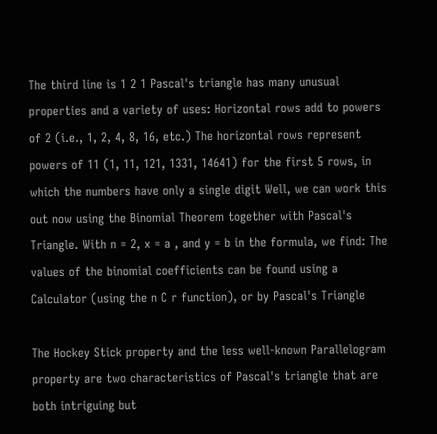The third line is 1 2 1 Pascal's triangle has many unusual properties and a variety of uses: Horizontal rows add to powers of 2 (i.e., 1, 2, 4, 8, 16, etc.) The horizontal rows represent powers of 11 (1, 11, 121, 1331, 14641) for the first 5 rows, in which the numbers have only a single digit Well, we can work this out now using the Binomial Theorem together with Pascal's Triangle. With n = 2, x = a , and y = b in the formula, we find: The values of the binomial coefficients can be found using a Calculator (using the n C r function), or by Pascal's Triangle

The Hockey Stick property and the less well-known Parallelogram property are two characteristics of Pascal's triangle that are both intriguing but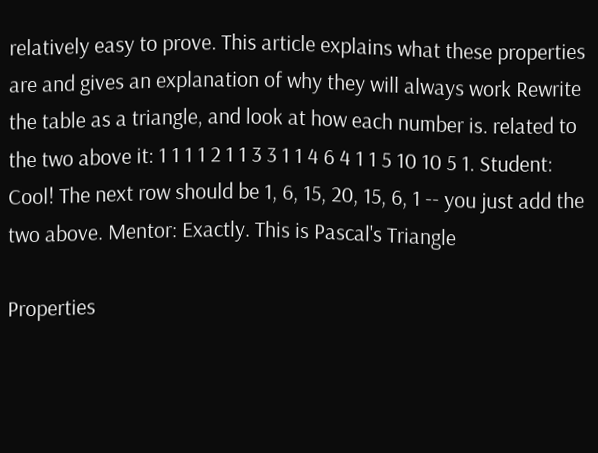relatively easy to prove. This article explains what these properties are and gives an explanation of why they will always work Rewrite the table as a triangle, and look at how each number is. related to the two above it: 1 1 1 1 2 1 1 3 3 1 1 4 6 4 1 1 5 10 10 5 1. Student: Cool! The next row should be 1, 6, 15, 20, 15, 6, 1 -- you just add the two above. Mentor: Exactly. This is Pascal's Triangle

Properties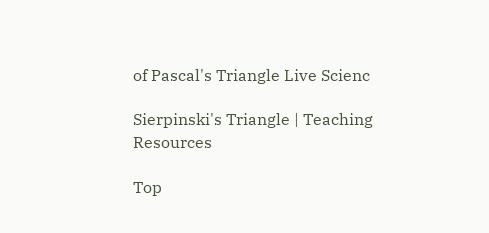of Pascal's Triangle Live Scienc

Sierpinski's Triangle | Teaching Resources

Top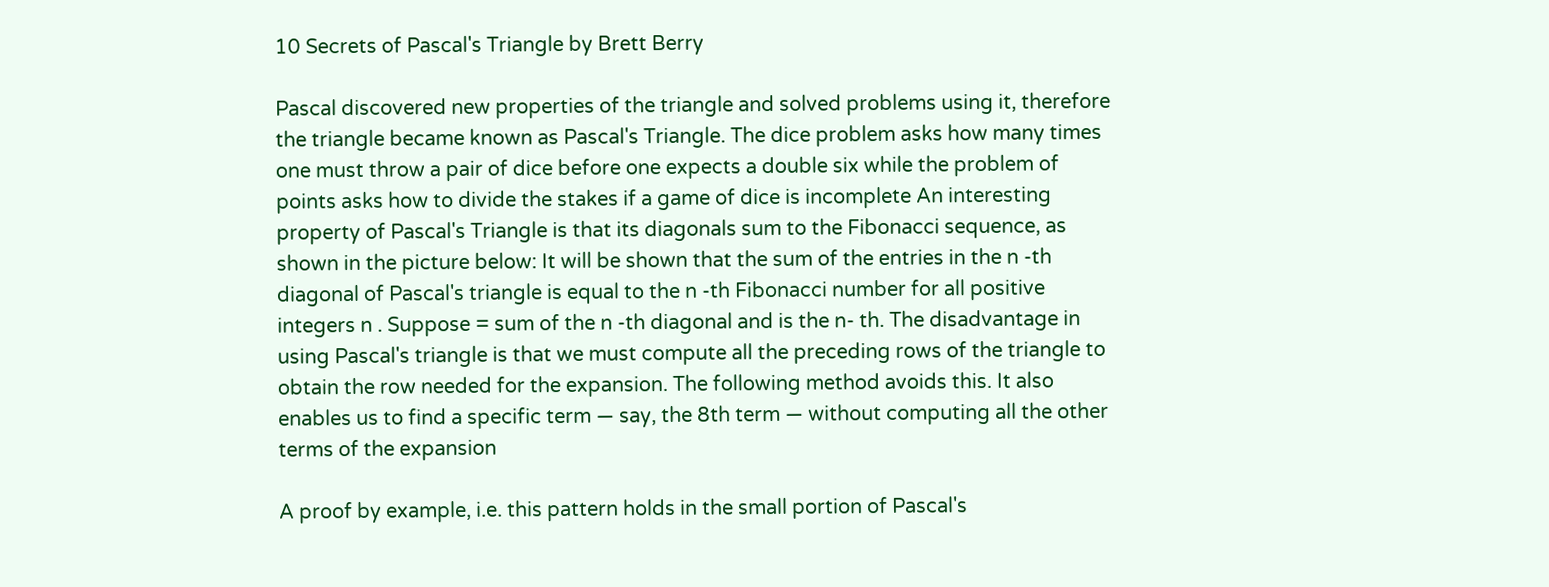10 Secrets of Pascal's Triangle by Brett Berry

Pascal discovered new properties of the triangle and solved problems using it, therefore the triangle became known as Pascal's Triangle. The dice problem asks how many times one must throw a pair of dice before one expects a double six while the problem of points asks how to divide the stakes if a game of dice is incomplete An interesting property of Pascal's Triangle is that its diagonals sum to the Fibonacci sequence, as shown in the picture below: It will be shown that the sum of the entries in the n -th diagonal of Pascal's triangle is equal to the n -th Fibonacci number for all positive integers n . Suppose = sum of the n -th diagonal and is the n- th. The disadvantage in using Pascal's triangle is that we must compute all the preceding rows of the triangle to obtain the row needed for the expansion. The following method avoids this. It also enables us to find a specific term — say, the 8th term — without computing all the other terms of the expansion

A proof by example, i.e. this pattern holds in the small portion of Pascal's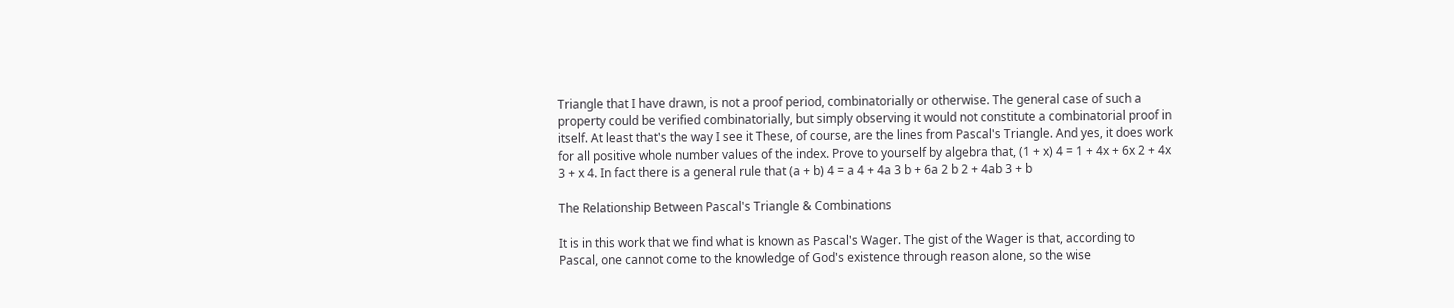Triangle that I have drawn, is not a proof period, combinatorially or otherwise. The general case of such a property could be verified combinatorially, but simply observing it would not constitute a combinatorial proof in itself. At least that's the way I see it These, of course, are the lines from Pascal's Triangle. And yes, it does work for all positive whole number values of the index. Prove to yourself by algebra that, (1 + x) 4 = 1 + 4x + 6x 2 + 4x 3 + x 4. In fact there is a general rule that (a + b) 4 = a 4 + 4a 3 b + 6a 2 b 2 + 4ab 3 + b

The Relationship Between Pascal's Triangle & Combinations

It is in this work that we find what is known as Pascal's Wager. The gist of the Wager is that, according to Pascal, one cannot come to the knowledge of God's existence through reason alone, so the wise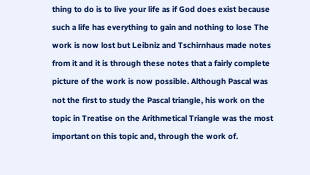thing to do is to live your life as if God does exist because such a life has everything to gain and nothing to lose The work is now lost but Leibniz and Tschirnhaus made notes from it and it is through these notes that a fairly complete picture of the work is now possible. Although Pascal was not the first to study the Pascal triangle, his work on the topic in Treatise on the Arithmetical Triangle was the most important on this topic and, through the work of.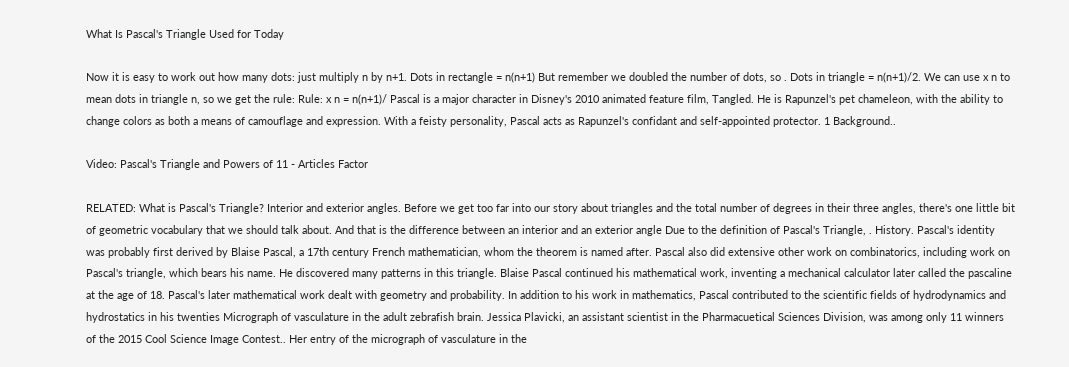What Is Pascal's Triangle Used for Today

Now it is easy to work out how many dots: just multiply n by n+1. Dots in rectangle = n(n+1) But remember we doubled the number of dots, so . Dots in triangle = n(n+1)/2. We can use x n to mean dots in triangle n, so we get the rule: Rule: x n = n(n+1)/ Pascal is a major character in Disney's 2010 animated feature film, Tangled. He is Rapunzel's pet chameleon, with the ability to change colors as both a means of camouflage and expression. With a feisty personality, Pascal acts as Rapunzel's confidant and self-appointed protector. 1 Background..

Video: Pascal's Triangle and Powers of 11 - Articles Factor

RELATED: What is Pascal's Triangle? Interior and exterior angles. Before we get too far into our story about triangles and the total number of degrees in their three angles, there's one little bit of geometric vocabulary that we should talk about. And that is the difference between an interior and an exterior angle Due to the definition of Pascal's Triangle, . History. Pascal's identity was probably first derived by Blaise Pascal, a 17th century French mathematician, whom the theorem is named after. Pascal also did extensive other work on combinatorics, including work on Pascal's triangle, which bears his name. He discovered many patterns in this triangle. Blaise Pascal continued his mathematical work, inventing a mechanical calculator later called the pascaline at the age of 18. Pascal's later mathematical work dealt with geometry and probability. In addition to his work in mathematics, Pascal contributed to the scientific fields of hydrodynamics and hydrostatics in his twenties Micrograph of vasculature in the adult zebrafish brain. Jessica Plavicki, an assistant scientist in the Pharmacuetical Sciences Division, was among only 11 winners of the 2015 Cool Science Image Contest.. Her entry of the micrograph of vasculature in the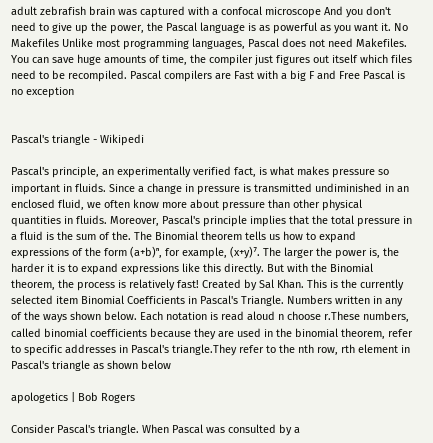adult zebrafish brain was captured with a confocal microscope And you don't need to give up the power, the Pascal language is as powerful as you want it. No Makefiles Unlike most programming languages, Pascal does not need Makefiles. You can save huge amounts of time, the compiler just figures out itself which files need to be recompiled. Pascal compilers are Fast with a big F and Free Pascal is no exception


Pascal's triangle - Wikipedi

Pascal's principle, an experimentally verified fact, is what makes pressure so important in fluids. Since a change in pressure is transmitted undiminished in an enclosed fluid, we often know more about pressure than other physical quantities in fluids. Moreover, Pascal's principle implies that the total pressure in a fluid is the sum of the. The Binomial theorem tells us how to expand expressions of the form (a+b)ⁿ, for example, (x+y)⁷. The larger the power is, the harder it is to expand expressions like this directly. But with the Binomial theorem, the process is relatively fast! Created by Sal Khan. This is the currently selected item Binomial Coefficients in Pascal's Triangle. Numbers written in any of the ways shown below. Each notation is read aloud n choose r.These numbers, called binomial coefficients because they are used in the binomial theorem, refer to specific addresses in Pascal's triangle.They refer to the nth row, rth element in Pascal's triangle as shown below

apologetics | Bob Rogers

Consider Pascal's triangle. When Pascal was consulted by a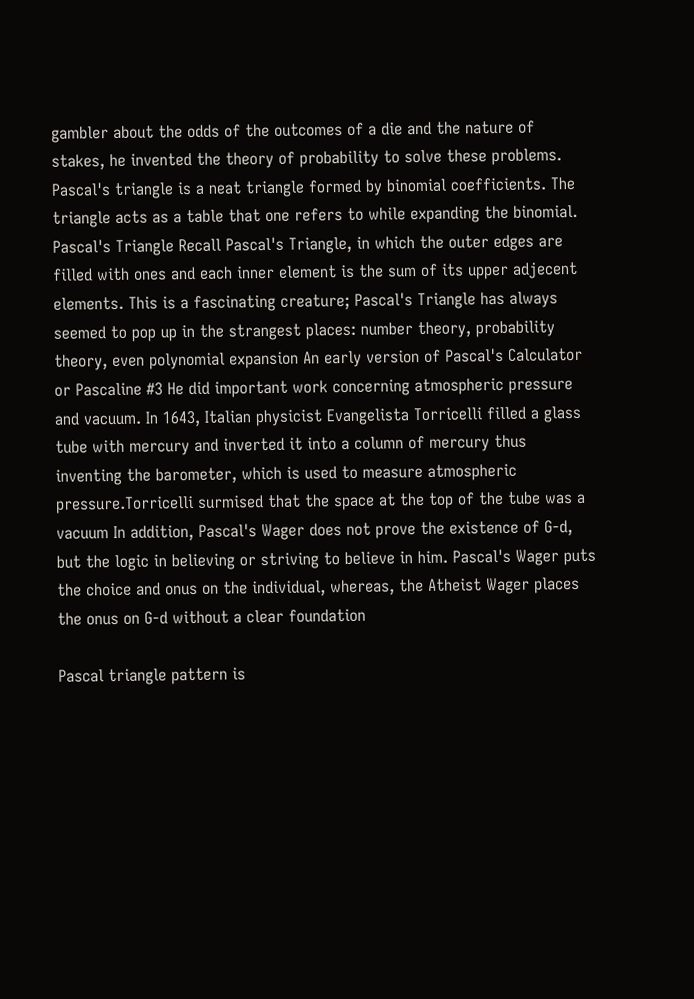gambler about the odds of the outcomes of a die and the nature of stakes, he invented the theory of probability to solve these problems. Pascal's triangle is a neat triangle formed by binomial coefficients. The triangle acts as a table that one refers to while expanding the binomial. Pascal's Triangle Recall Pascal's Triangle, in which the outer edges are filled with ones and each inner element is the sum of its upper adjecent elements. This is a fascinating creature; Pascal's Triangle has always seemed to pop up in the strangest places: number theory, probability theory, even polynomial expansion An early version of Pascal's Calculator or Pascaline #3 He did important work concerning atmospheric pressure and vacuum. In 1643, Italian physicist Evangelista Torricelli filled a glass tube with mercury and inverted it into a column of mercury thus inventing the barometer, which is used to measure atmospheric pressure.Torricelli surmised that the space at the top of the tube was a vacuum In addition, Pascal's Wager does not prove the existence of G-d, but the logic in believing or striving to believe in him. Pascal's Wager puts the choice and onus on the individual, whereas, the Atheist Wager places the onus on G-d without a clear foundation

Pascal triangle pattern is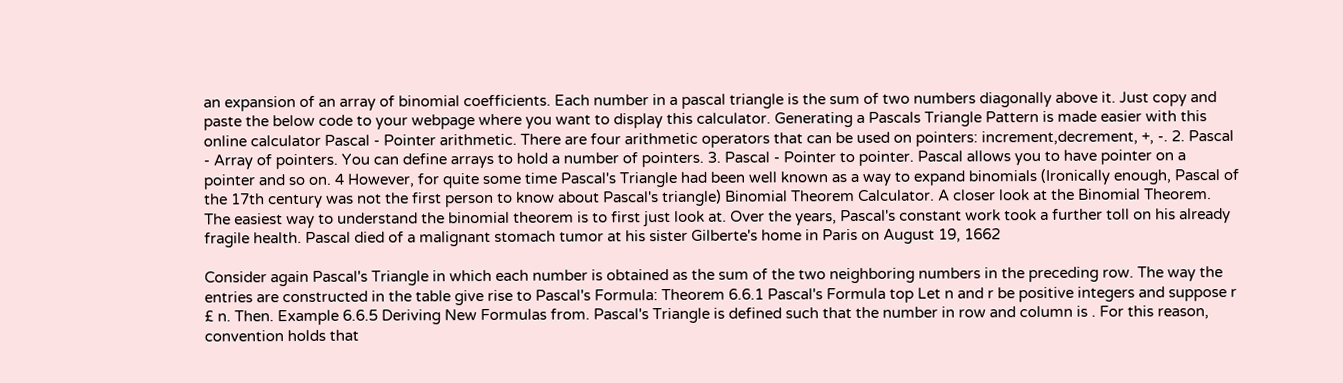an expansion of an array of binomial coefficients. Each number in a pascal triangle is the sum of two numbers diagonally above it. Just copy and paste the below code to your webpage where you want to display this calculator. Generating a Pascals Triangle Pattern is made easier with this online calculator Pascal - Pointer arithmetic. There are four arithmetic operators that can be used on pointers: increment,decrement, +, -. 2. Pascal - Array of pointers. You can define arrays to hold a number of pointers. 3. Pascal - Pointer to pointer. Pascal allows you to have pointer on a pointer and so on. 4 However, for quite some time Pascal's Triangle had been well known as a way to expand binomials (Ironically enough, Pascal of the 17th century was not the first person to know about Pascal's triangle) Binomial Theorem Calculator. A closer look at the Binomial Theorem. The easiest way to understand the binomial theorem is to first just look at. Over the years, Pascal's constant work took a further toll on his already fragile health. Pascal died of a malignant stomach tumor at his sister Gilberte's home in Paris on August 19, 1662

Consider again Pascal's Triangle in which each number is obtained as the sum of the two neighboring numbers in the preceding row. The way the entries are constructed in the table give rise to Pascal's Formula: Theorem 6.6.1 Pascal's Formula top Let n and r be positive integers and suppose r £ n. Then. Example 6.6.5 Deriving New Formulas from. Pascal's Triangle is defined such that the number in row and column is . For this reason, convention holds that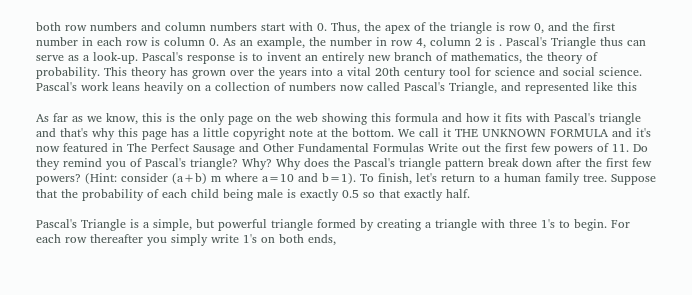both row numbers and column numbers start with 0. Thus, the apex of the triangle is row 0, and the first number in each row is column 0. As an example, the number in row 4, column 2 is . Pascal's Triangle thus can serve as a look-up. Pascal's response is to invent an entirely new branch of mathematics, the theory of probability. This theory has grown over the years into a vital 20th century tool for science and social science. Pascal's work leans heavily on a collection of numbers now called Pascal's Triangle, and represented like this

As far as we know, this is the only page on the web showing this formula and how it fits with Pascal's triangle and that's why this page has a little copyright note at the bottom. We call it THE UNKNOWN FORMULA and it's now featured in The Perfect Sausage and Other Fundamental Formulas Write out the first few powers of 11. Do they remind you of Pascal's triangle? Why? Why does the Pascal's triangle pattern break down after the first few powers? (Hint: consider (a+b) m where a=10 and b=1). To finish, let's return to a human family tree. Suppose that the probability of each child being male is exactly 0.5 so that exactly half.

Pascal's Triangle is a simple, but powerful triangle formed by creating a triangle with three 1's to begin. For each row thereafter you simply write 1's on both ends,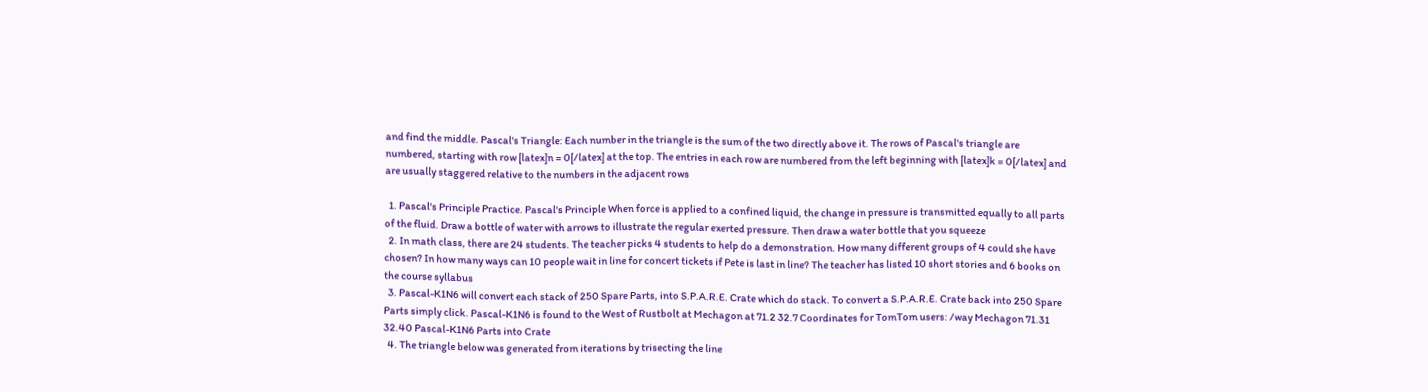and find the middle. Pascal's Triangle: Each number in the triangle is the sum of the two directly above it. The rows of Pascal's triangle are numbered, starting with row [latex]n = 0[/latex] at the top. The entries in each row are numbered from the left beginning with [latex]k = 0[/latex] and are usually staggered relative to the numbers in the adjacent rows

  1. Pascal's Principle Practice. Pascal's Principle When force is applied to a confined liquid, the change in pressure is transmitted equally to all parts of the fluid. Draw a bottle of water with arrows to illustrate the regular exerted pressure. Then draw a water bottle that you squeeze
  2. In math class, there are 24 students. The teacher picks 4 students to help do a demonstration. How many different groups of 4 could she have chosen? In how many ways can 10 people wait in line for concert tickets if Pete is last in line? The teacher has listed 10 short stories and 6 books on the course syllabus
  3. Pascal-K1N6 will convert each stack of 250 Spare Parts, into S.P.A.R.E. Crate which do stack. To convert a S.P.A.R.E. Crate back into 250 Spare Parts simply click. Pascal-K1N6 is found to the West of Rustbolt at Mechagon at 71.2 32.7 Coordinates for TomTom users: /way Mechagon 71.31 32.40 Pascal-K1N6 Parts into Crate
  4. The triangle below was generated from iterations by trisecting the line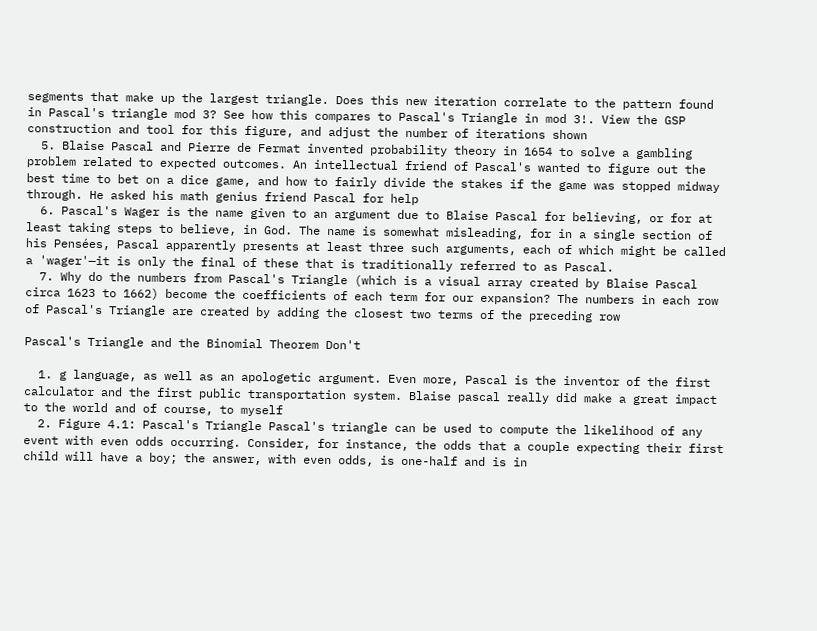segments that make up the largest triangle. Does this new iteration correlate to the pattern found in Pascal's triangle mod 3? See how this compares to Pascal's Triangle in mod 3!. View the GSP construction and tool for this figure, and adjust the number of iterations shown
  5. Blaise Pascal and Pierre de Fermat invented probability theory in 1654 to solve a gambling problem related to expected outcomes. An intellectual friend of Pascal's wanted to figure out the best time to bet on a dice game, and how to fairly divide the stakes if the game was stopped midway through. He asked his math genius friend Pascal for help
  6. Pascal's Wager is the name given to an argument due to Blaise Pascal for believing, or for at least taking steps to believe, in God. The name is somewhat misleading, for in a single section of his Pensées, Pascal apparently presents at least three such arguments, each of which might be called a 'wager'—it is only the final of these that is traditionally referred to as Pascal.
  7. Why do the numbers from Pascal's Triangle (which is a visual array created by Blaise Pascal circa 1623 to 1662) become the coefficients of each term for our expansion? The numbers in each row of Pascal's Triangle are created by adding the closest two terms of the preceding row

Pascal's Triangle and the Binomial Theorem Don't

  1. g language, as well as an apologetic argument. Even more, Pascal is the inventor of the first calculator and the first public transportation system. Blaise pascal really did make a great impact to the world and of course, to myself
  2. Figure 4.1: Pascal's Triangle Pascal's triangle can be used to compute the likelihood of any event with even odds occurring. Consider, for instance, the odds that a couple expecting their first child will have a boy; the answer, with even odds, is one-half and is in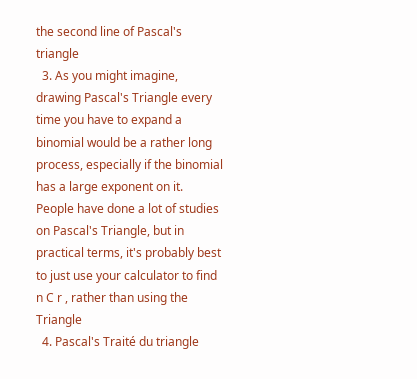the second line of Pascal's triangle
  3. As you might imagine, drawing Pascal's Triangle every time you have to expand a binomial would be a rather long process, especially if the binomial has a large exponent on it. People have done a lot of studies on Pascal's Triangle, but in practical terms, it's probably best to just use your calculator to find n C r , rather than using the Triangle
  4. Pascal's Traité du triangle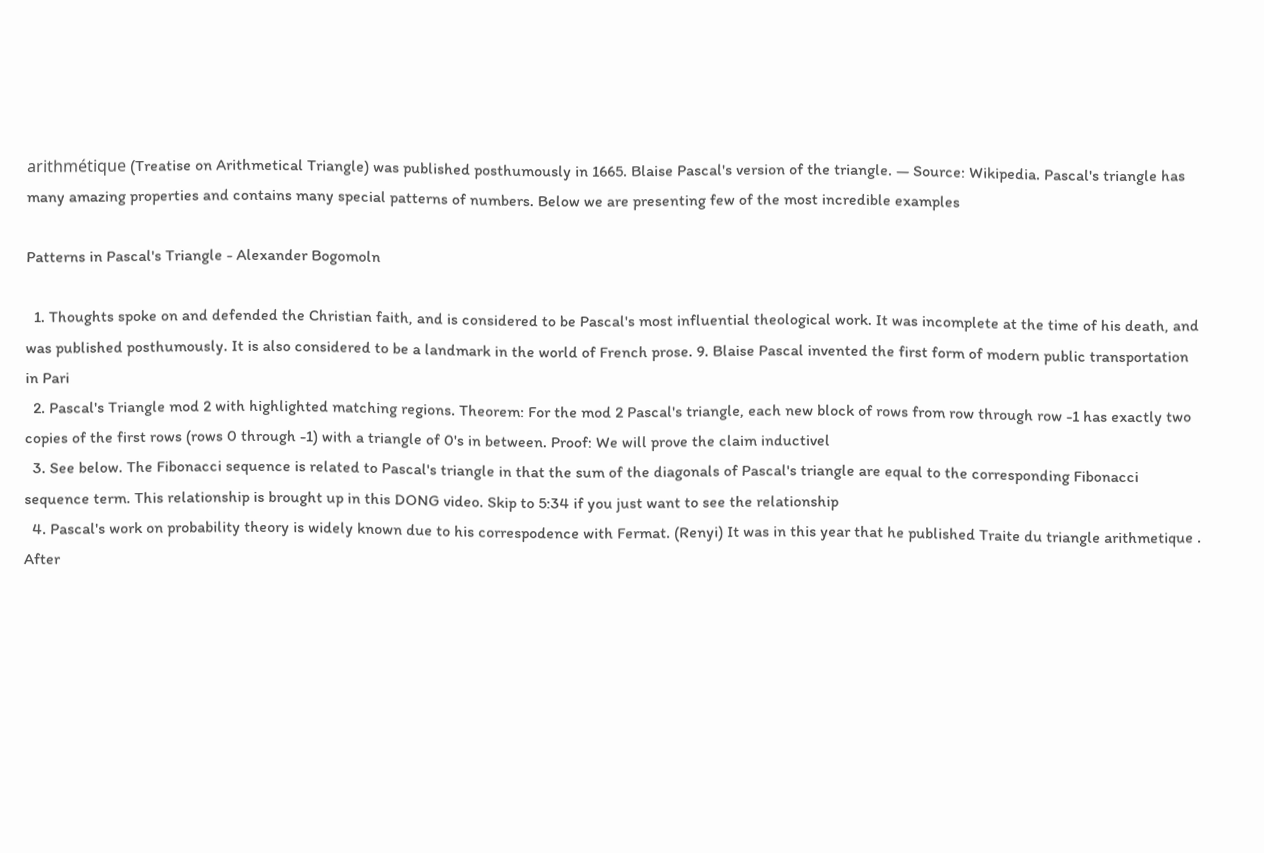arithmétique (Treatise on Arithmetical Triangle) was published posthumously in 1665. Blaise Pascal's version of the triangle. — Source: Wikipedia. Pascal's triangle has many amazing properties and contains many special patterns of numbers. Below we are presenting few of the most incredible examples

Patterns in Pascal's Triangle - Alexander Bogomoln

  1. Thoughts spoke on and defended the Christian faith, and is considered to be Pascal's most influential theological work. It was incomplete at the time of his death, and was published posthumously. It is also considered to be a landmark in the world of French prose. 9. Blaise Pascal invented the first form of modern public transportation in Pari
  2. Pascal's Triangle mod 2 with highlighted matching regions. Theorem: For the mod 2 Pascal's triangle, each new block of rows from row through row -1 has exactly two copies of the first rows (rows 0 through -1) with a triangle of 0's in between. Proof: We will prove the claim inductivel
  3. See below. The Fibonacci sequence is related to Pascal's triangle in that the sum of the diagonals of Pascal's triangle are equal to the corresponding Fibonacci sequence term. This relationship is brought up in this DONG video. Skip to 5:34 if you just want to see the relationship
  4. Pascal's work on probability theory is widely known due to his correspodence with Fermat. (Renyi) It was in this year that he published Traite du triangle arithmetique . After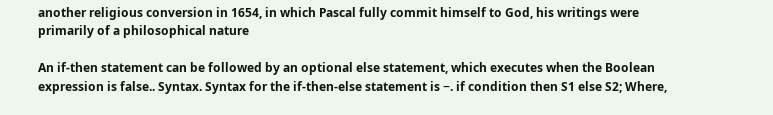another religious conversion in 1654, in which Pascal fully commit himself to God, his writings were primarily of a philosophical nature

An if-then statement can be followed by an optional else statement, which executes when the Boolean expression is false.. Syntax. Syntax for the if-then-else statement is −. if condition then S1 else S2; Where,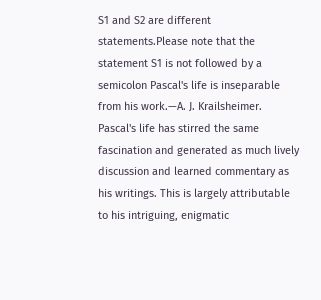S1 and S2 are different statements.Please note that the statement S1 is not followed by a semicolon Pascal's life is inseparable from his work.—A. J. Krailsheimer. Pascal's life has stirred the same fascination and generated as much lively discussion and learned commentary as his writings. This is largely attributable to his intriguing, enigmatic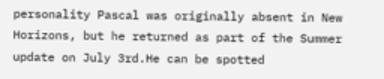personality Pascal was originally absent in New Horizons, but he returned as part of the Summer update on July 3rd.He can be spotted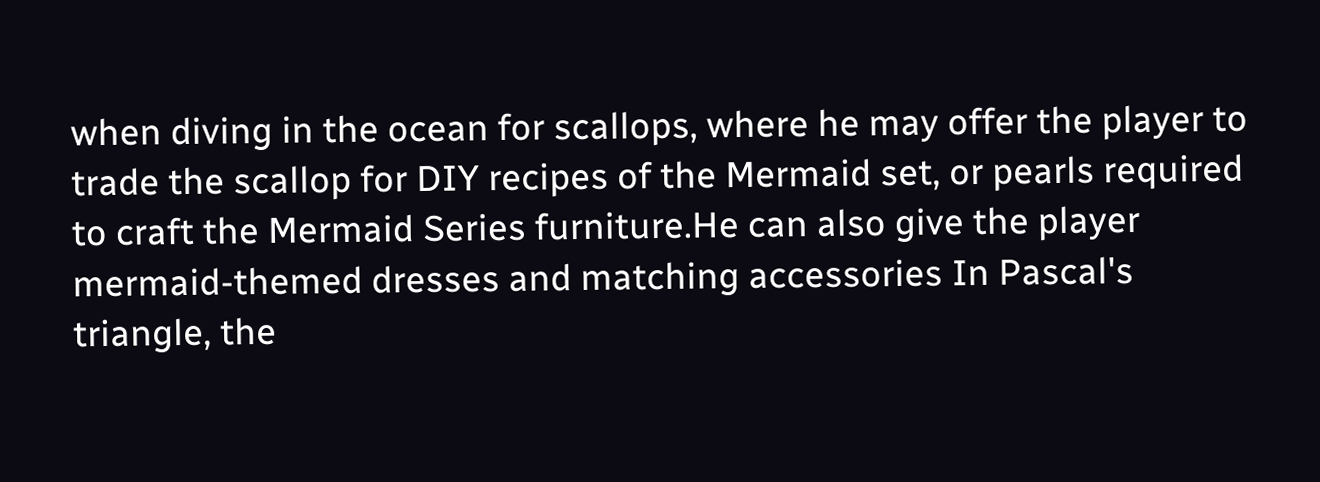when diving in the ocean for scallops, where he may offer the player to trade the scallop for DIY recipes of the Mermaid set, or pearls required to craft the Mermaid Series furniture.He can also give the player mermaid-themed dresses and matching accessories In Pascal's triangle, the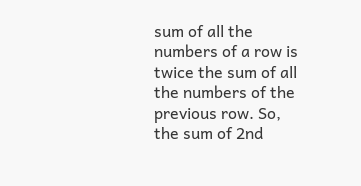sum of all the numbers of a row is twice the sum of all the numbers of the previous row. So, the sum of 2nd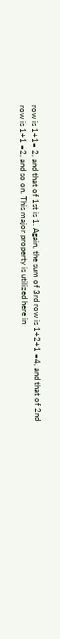row is 1+1= 2, and that of 1st is 1. Again, the sum of 3rd row is 1+2+1 =4, and that of 2nd row is 1+1 =2, and so on. This major property is utilized here in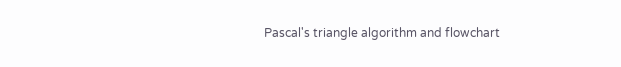Pascal's triangle algorithm and flowchart